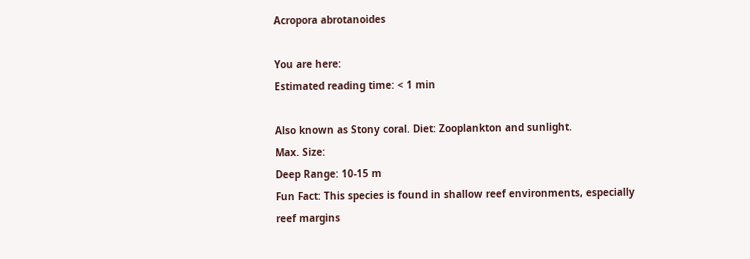Acropora abrotanoides

You are here:
Estimated reading time: < 1 min

Also known as Stony coral. Diet: Zooplankton and sunlight.
Max. Size:
Deep Range: 10-15 m
Fun Fact: This species is found in shallow reef environments, especially reef margins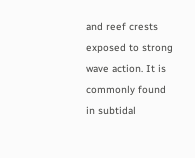and reef crests exposed to strong wave action. It is commonly found in subtidal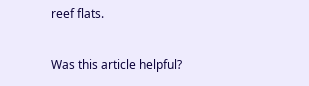reef flats.

Was this article helpful?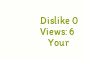Dislike 0
Views: 6
    Your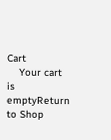Cart
    Your cart is emptyReturn to Shop